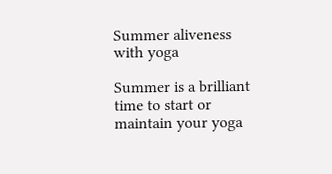Summer aliveness with yoga

Summer is a brilliant time to start or maintain your yoga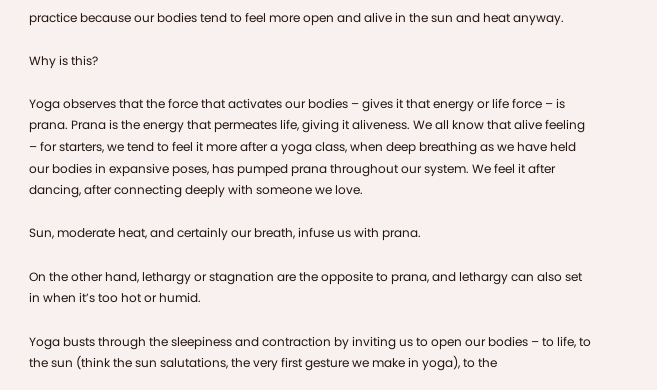practice because our bodies tend to feel more open and alive in the sun and heat anyway.

Why is this?

Yoga observes that the force that activates our bodies – gives it that energy or life force – is prana. Prana is the energy that permeates life, giving it aliveness. We all know that alive feeling – for starters, we tend to feel it more after a yoga class, when deep breathing as we have held our bodies in expansive poses, has pumped prana throughout our system. We feel it after dancing, after connecting deeply with someone we love.

Sun, moderate heat, and certainly our breath, infuse us with prana.

On the other hand, lethargy or stagnation are the opposite to prana, and lethargy can also set in when it’s too hot or humid.

Yoga busts through the sleepiness and contraction by inviting us to open our bodies – to life, to the sun (think the sun salutations, the very first gesture we make in yoga), to the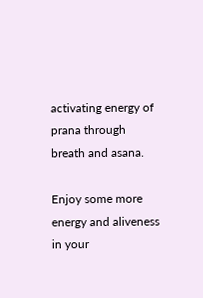activating energy of prana through breath and asana.

Enjoy some more energy and aliveness in your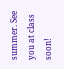summer. See you at class soon!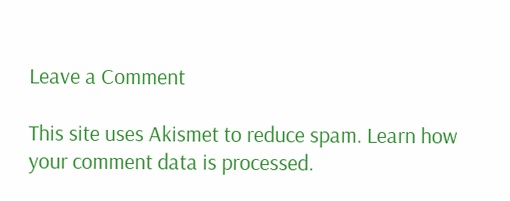Leave a Comment

This site uses Akismet to reduce spam. Learn how your comment data is processed.